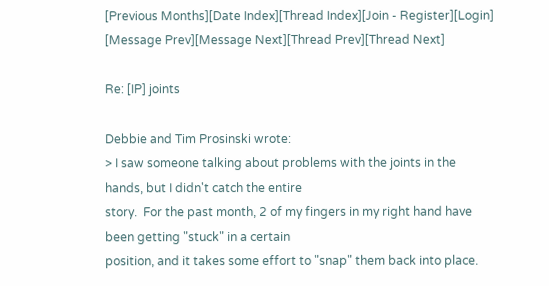[Previous Months][Date Index][Thread Index][Join - Register][Login]
[Message Prev][Message Next][Thread Prev][Thread Next]

Re: [IP] joints

Debbie and Tim Prosinski wrote:
> I saw someone talking about problems with the joints in the hands, but I didn't catch the entire
story.  For the past month, 2 of my fingers in my right hand have been getting "stuck" in a certain
position, and it takes some effort to "snap" them back into place.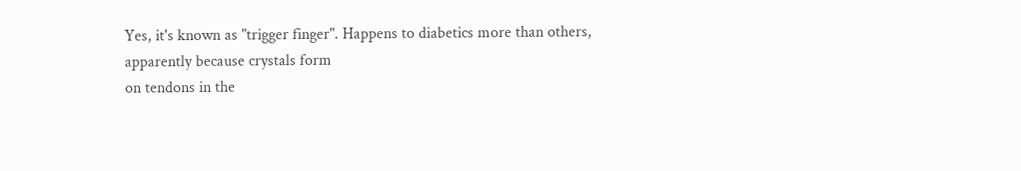Yes, it's known as "trigger finger". Happens to diabetics more than others,
apparently because crystals form
on tendons in the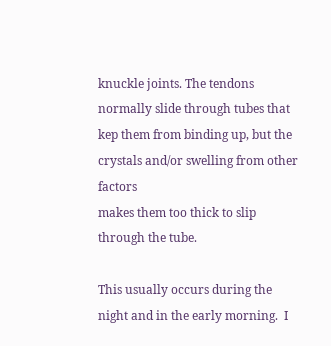knuckle joints. The tendons normally slide through tubes that
kep them from binding up, but the crystals and/or swelling from other factors
makes them too thick to slip through the tube.

This usually occurs during the night and in the early morning.  I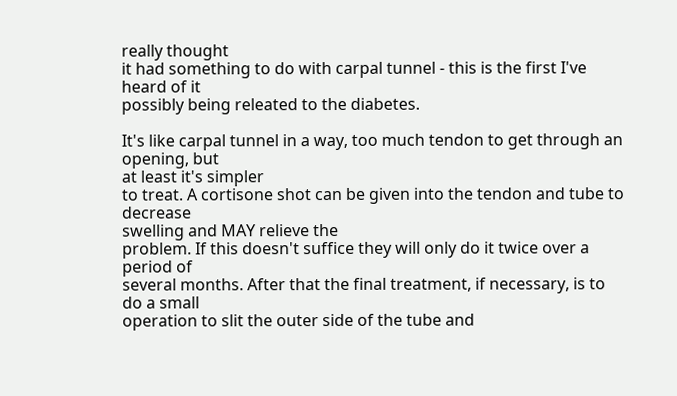really thought
it had something to do with carpal tunnel - this is the first I've heard of it
possibly being releated to the diabetes.

It's like carpal tunnel in a way, too much tendon to get through an opening, but
at least it's simpler
to treat. A cortisone shot can be given into the tendon and tube to decrease
swelling and MAY relieve the
problem. If this doesn't suffice they will only do it twice over a period of
several months. After that the final treatment, if necessary, is to do a small
operation to slit the outer side of the tube and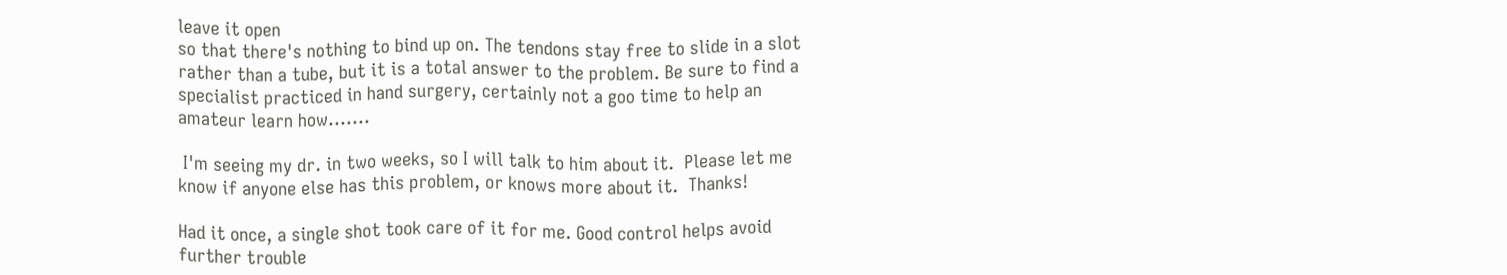leave it open
so that there's nothing to bind up on. The tendons stay free to slide in a slot
rather than a tube, but it is a total answer to the problem. Be sure to find a
specialist practiced in hand surgery, certainly not a goo time to help an
amateur learn how.......

 I'm seeing my dr. in two weeks, so I will talk to him about it.  Please let me
know if anyone else has this problem, or knows more about it.  Thanks!

Had it once, a single shot took care of it for me. Good control helps avoid
further trouble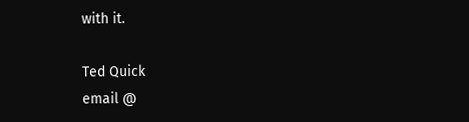with it.

Ted Quick
email @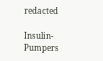redacted

Insulin-Pumpers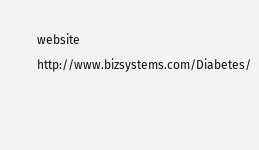website http://www.bizsystems.com/Diabetes/